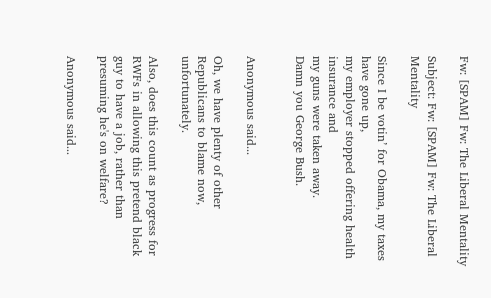Fw: [SPAM] Fw: The Liberal Mentality

Subject: Fw: [SPAM] Fw: The Liberal Mentality

Since I be votin’ for Obama, my taxes have gone up,
my employer stopped offering health insurance and
my guns were taken away.
Damn you George Bush.


Anonymous said...

Oh, we have plenty of other Republicans to blame now, unfortunately.

Also, does this count as progress for RWFs in allowing this pretend black guy to have a job, rather than presuming he's on welfare?

Anonymous said...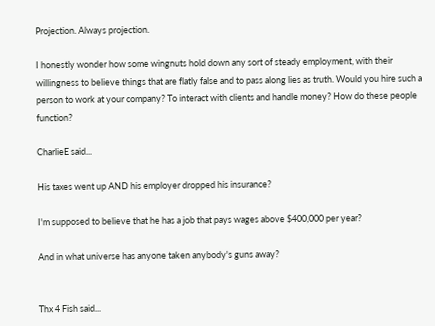Projection. Always projection.

I honestly wonder how some wingnuts hold down any sort of steady employment, with their willingness to believe things that are flatly false and to pass along lies as truth. Would you hire such a person to work at your company? To interact with clients and handle money? How do these people function?

CharlieE said...

His taxes went up AND his employer dropped his insurance?

I'm supposed to believe that he has a job that pays wages above $400,000 per year?

And in what universe has anyone taken anybody's guns away?


Thx 4 Fish said...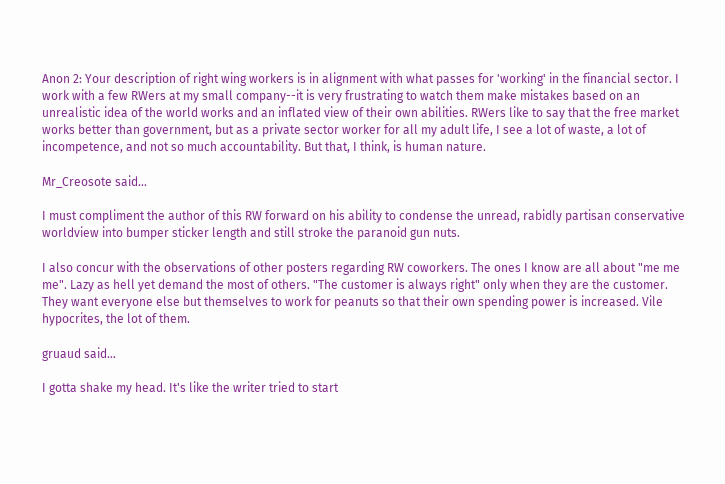Anon 2: Your description of right wing workers is in alignment with what passes for 'working' in the financial sector. I work with a few RWers at my small company--it is very frustrating to watch them make mistakes based on an unrealistic idea of the world works and an inflated view of their own abilities. RWers like to say that the free market works better than government, but as a private sector worker for all my adult life, I see a lot of waste, a lot of incompetence, and not so much accountability. But that, I think, is human nature.

Mr_Creosote said...

I must compliment the author of this RW forward on his ability to condense the unread, rabidly partisan conservative worldview into bumper sticker length and still stroke the paranoid gun nuts.

I also concur with the observations of other posters regarding RW coworkers. The ones I know are all about "me me me". Lazy as hell yet demand the most of others. "The customer is always right" only when they are the customer. They want everyone else but themselves to work for peanuts so that their own spending power is increased. Vile hypocrites, the lot of them.

gruaud said...

I gotta shake my head. It's like the writer tried to start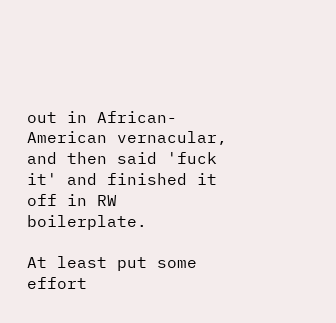out in African-American vernacular, and then said 'fuck it' and finished it off in RW boilerplate.

At least put some effort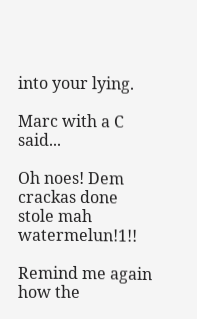into your lying.

Marc with a C said...

Oh noes! Dem crackas done stole mah watermelun!1!!

Remind me again how the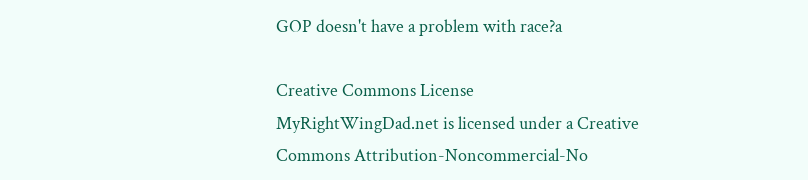GOP doesn't have a problem with race?a

Creative Commons License
MyRightWingDad.net is licensed under a Creative Commons Attribution-Noncommercial-No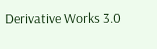Derivative Works 3.0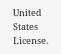United States License.